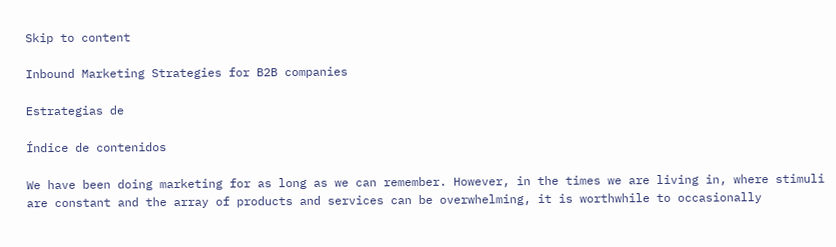Skip to content

Inbound Marketing Strategies for B2B companies

Estrategias de

Índice de contenidos

We have been doing marketing for as long as we can remember. However, in the times we are living in, where stimuli are constant and the array of products and services can be overwhelming, it is worthwhile to occasionally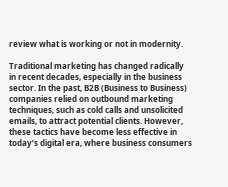review what is working or not in modernity.

Traditional marketing has changed radically in recent decades, especially in the business sector. In the past, B2B (Business to Business) companies relied on outbound marketing techniques, such as cold calls and unsolicited emails, to attract potential clients. However, these tactics have become less effective in today’s digital era, where business consumers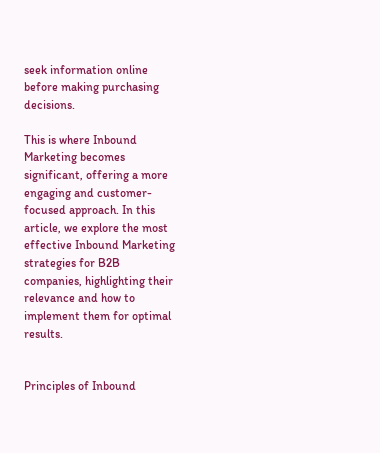seek information online before making purchasing decisions.

This is where Inbound Marketing becomes significant, offering a more engaging and customer-focused approach. In this article, we explore the most effective Inbound Marketing strategies for B2B companies, highlighting their relevance and how to implement them for optimal results.


Principles of Inbound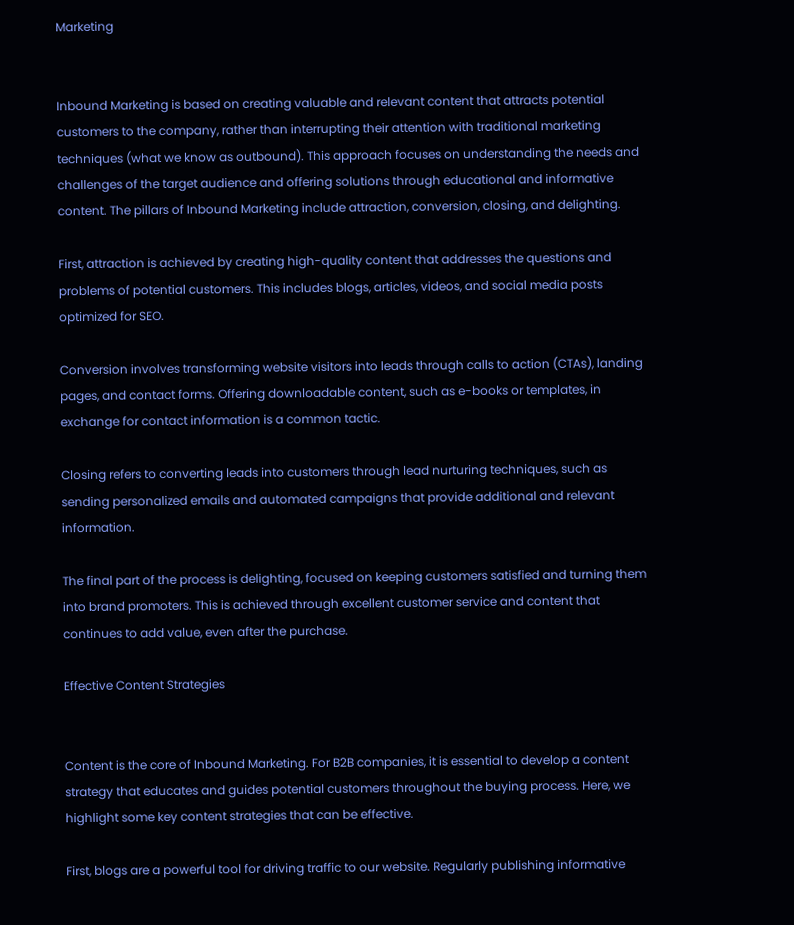Marketing


Inbound Marketing is based on creating valuable and relevant content that attracts potential customers to the company, rather than interrupting their attention with traditional marketing techniques (what we know as outbound). This approach focuses on understanding the needs and challenges of the target audience and offering solutions through educational and informative content. The pillars of Inbound Marketing include attraction, conversion, closing, and delighting.

First, attraction is achieved by creating high-quality content that addresses the questions and problems of potential customers. This includes blogs, articles, videos, and social media posts optimized for SEO.

Conversion involves transforming website visitors into leads through calls to action (CTAs), landing pages, and contact forms. Offering downloadable content, such as e-books or templates, in exchange for contact information is a common tactic.

Closing refers to converting leads into customers through lead nurturing techniques, such as sending personalized emails and automated campaigns that provide additional and relevant information.

The final part of the process is delighting, focused on keeping customers satisfied and turning them into brand promoters. This is achieved through excellent customer service and content that continues to add value, even after the purchase.

Effective Content Strategies


Content is the core of Inbound Marketing. For B2B companies, it is essential to develop a content strategy that educates and guides potential customers throughout the buying process. Here, we highlight some key content strategies that can be effective.

First, blogs are a powerful tool for driving traffic to our website. Regularly publishing informative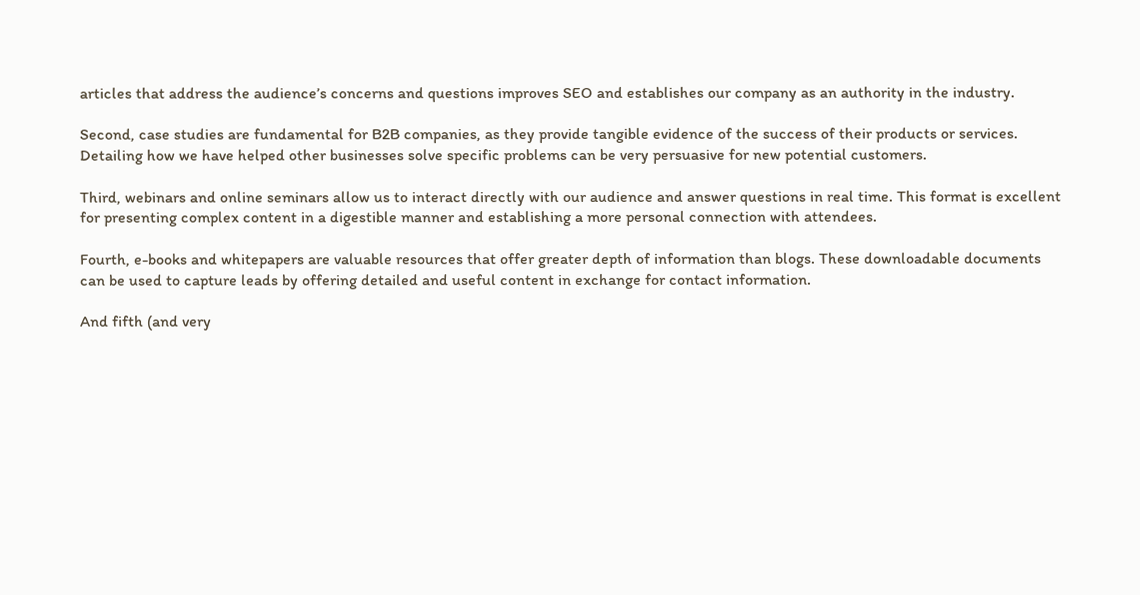articles that address the audience’s concerns and questions improves SEO and establishes our company as an authority in the industry.

Second, case studies are fundamental for B2B companies, as they provide tangible evidence of the success of their products or services. Detailing how we have helped other businesses solve specific problems can be very persuasive for new potential customers.

Third, webinars and online seminars allow us to interact directly with our audience and answer questions in real time. This format is excellent for presenting complex content in a digestible manner and establishing a more personal connection with attendees.

Fourth, e-books and whitepapers are valuable resources that offer greater depth of information than blogs. These downloadable documents can be used to capture leads by offering detailed and useful content in exchange for contact information.

And fifth (and very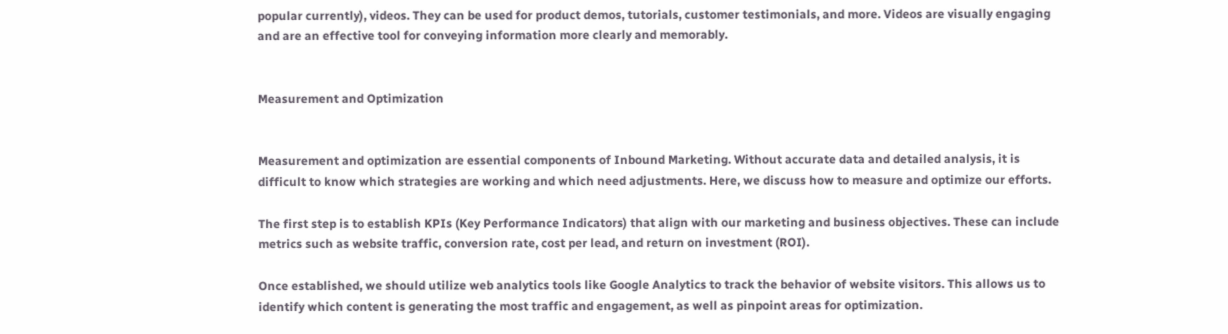popular currently), videos. They can be used for product demos, tutorials, customer testimonials, and more. Videos are visually engaging and are an effective tool for conveying information more clearly and memorably.


Measurement and Optimization


Measurement and optimization are essential components of Inbound Marketing. Without accurate data and detailed analysis, it is difficult to know which strategies are working and which need adjustments. Here, we discuss how to measure and optimize our efforts.

The first step is to establish KPIs (Key Performance Indicators) that align with our marketing and business objectives. These can include metrics such as website traffic, conversion rate, cost per lead, and return on investment (ROI).

Once established, we should utilize web analytics tools like Google Analytics to track the behavior of website visitors. This allows us to identify which content is generating the most traffic and engagement, as well as pinpoint areas for optimization.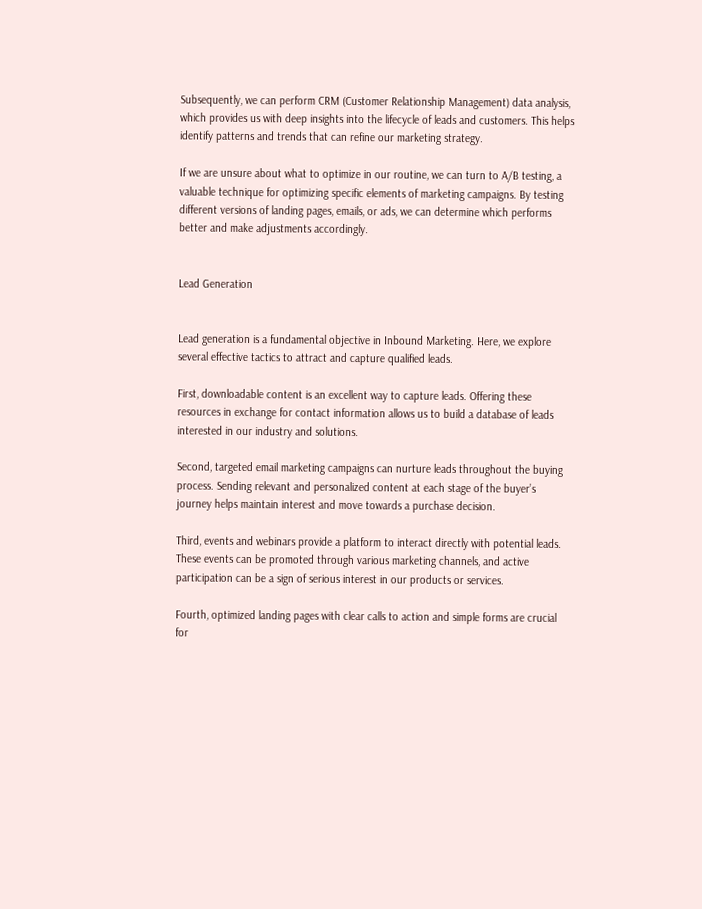Subsequently, we can perform CRM (Customer Relationship Management) data analysis, which provides us with deep insights into the lifecycle of leads and customers. This helps identify patterns and trends that can refine our marketing strategy.

If we are unsure about what to optimize in our routine, we can turn to A/B testing, a valuable technique for optimizing specific elements of marketing campaigns. By testing different versions of landing pages, emails, or ads, we can determine which performs better and make adjustments accordingly.


Lead Generation


Lead generation is a fundamental objective in Inbound Marketing. Here, we explore several effective tactics to attract and capture qualified leads.

First, downloadable content is an excellent way to capture leads. Offering these resources in exchange for contact information allows us to build a database of leads interested in our industry and solutions.

Second, targeted email marketing campaigns can nurture leads throughout the buying process. Sending relevant and personalized content at each stage of the buyer’s journey helps maintain interest and move towards a purchase decision.

Third, events and webinars provide a platform to interact directly with potential leads. These events can be promoted through various marketing channels, and active participation can be a sign of serious interest in our products or services.

Fourth, optimized landing pages with clear calls to action and simple forms are crucial for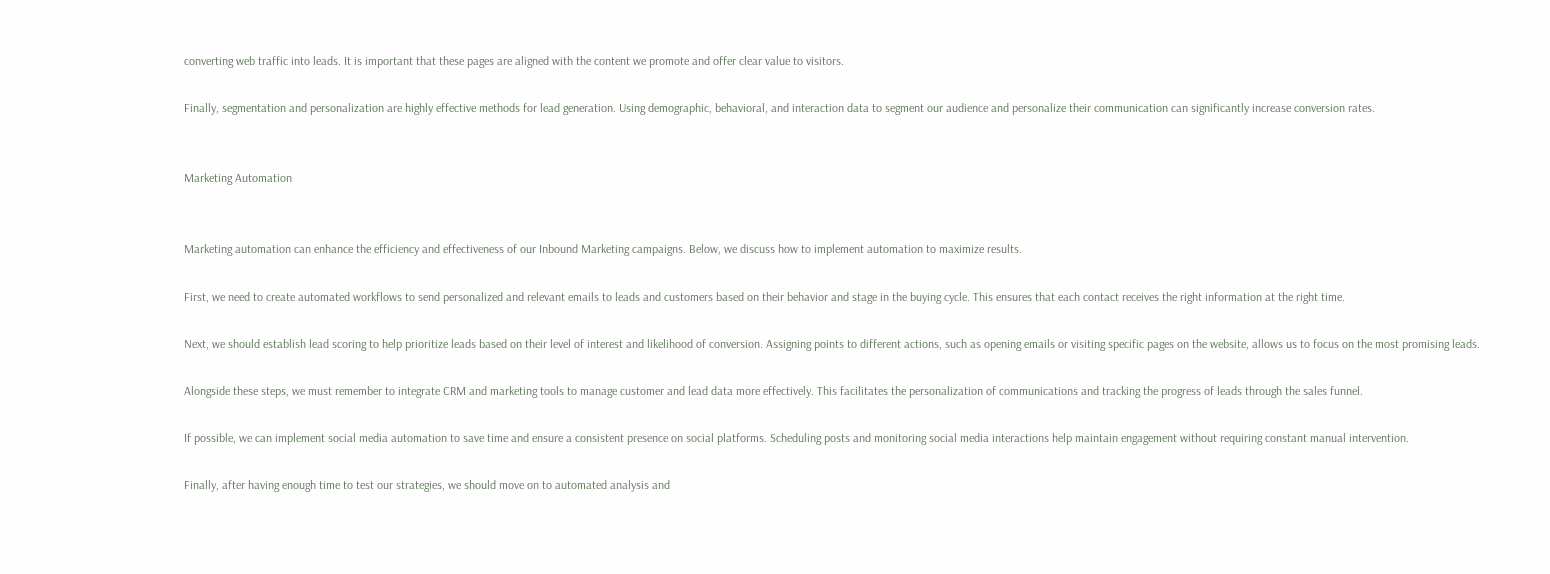converting web traffic into leads. It is important that these pages are aligned with the content we promote and offer clear value to visitors.

Finally, segmentation and personalization are highly effective methods for lead generation. Using demographic, behavioral, and interaction data to segment our audience and personalize their communication can significantly increase conversion rates.


Marketing Automation


Marketing automation can enhance the efficiency and effectiveness of our Inbound Marketing campaigns. Below, we discuss how to implement automation to maximize results.

First, we need to create automated workflows to send personalized and relevant emails to leads and customers based on their behavior and stage in the buying cycle. This ensures that each contact receives the right information at the right time.

Next, we should establish lead scoring to help prioritize leads based on their level of interest and likelihood of conversion. Assigning points to different actions, such as opening emails or visiting specific pages on the website, allows us to focus on the most promising leads.

Alongside these steps, we must remember to integrate CRM and marketing tools to manage customer and lead data more effectively. This facilitates the personalization of communications and tracking the progress of leads through the sales funnel.

If possible, we can implement social media automation to save time and ensure a consistent presence on social platforms. Scheduling posts and monitoring social media interactions help maintain engagement without requiring constant manual intervention.

Finally, after having enough time to test our strategies, we should move on to automated analysis and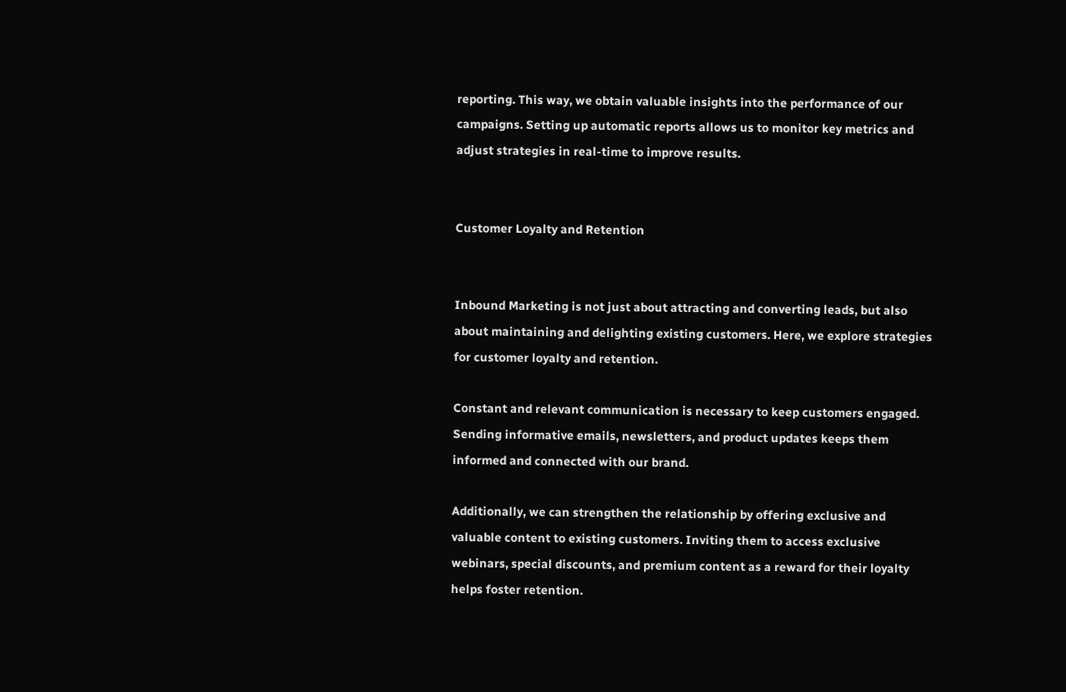reporting. This way, we obtain valuable insights into the performance of our campaigns. Setting up automatic reports allows us to monitor key metrics and adjust strategies in real-time to improve results.


Customer Loyalty and Retention


Inbound Marketing is not just about attracting and converting leads, but also about maintaining and delighting existing customers. Here, we explore strategies for customer loyalty and retention.

Constant and relevant communication is necessary to keep customers engaged. Sending informative emails, newsletters, and product updates keeps them informed and connected with our brand.

Additionally, we can strengthen the relationship by offering exclusive and valuable content to existing customers. Inviting them to access exclusive webinars, special discounts, and premium content as a reward for their loyalty helps foster retention.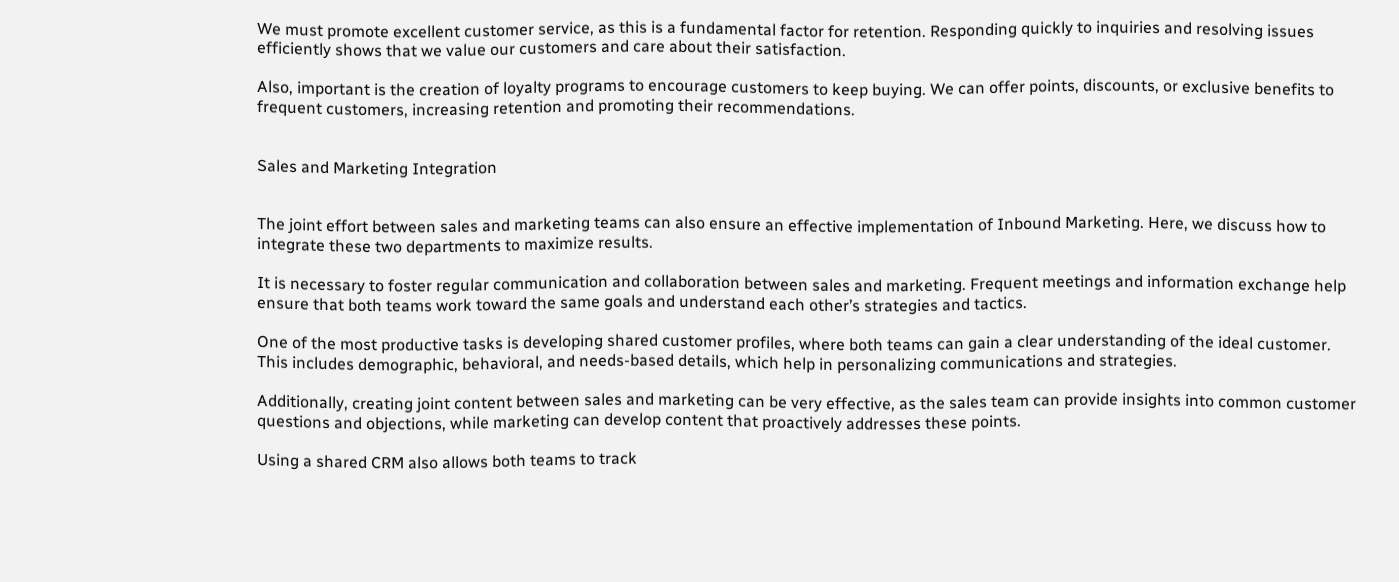We must promote excellent customer service, as this is a fundamental factor for retention. Responding quickly to inquiries and resolving issues efficiently shows that we value our customers and care about their satisfaction.

Also, important is the creation of loyalty programs to encourage customers to keep buying. We can offer points, discounts, or exclusive benefits to frequent customers, increasing retention and promoting their recommendations.


Sales and Marketing Integration


The joint effort between sales and marketing teams can also ensure an effective implementation of Inbound Marketing. Here, we discuss how to integrate these two departments to maximize results.

It is necessary to foster regular communication and collaboration between sales and marketing. Frequent meetings and information exchange help ensure that both teams work toward the same goals and understand each other’s strategies and tactics.

One of the most productive tasks is developing shared customer profiles, where both teams can gain a clear understanding of the ideal customer. This includes demographic, behavioral, and needs-based details, which help in personalizing communications and strategies.

Additionally, creating joint content between sales and marketing can be very effective, as the sales team can provide insights into common customer questions and objections, while marketing can develop content that proactively addresses these points.

Using a shared CRM also allows both teams to track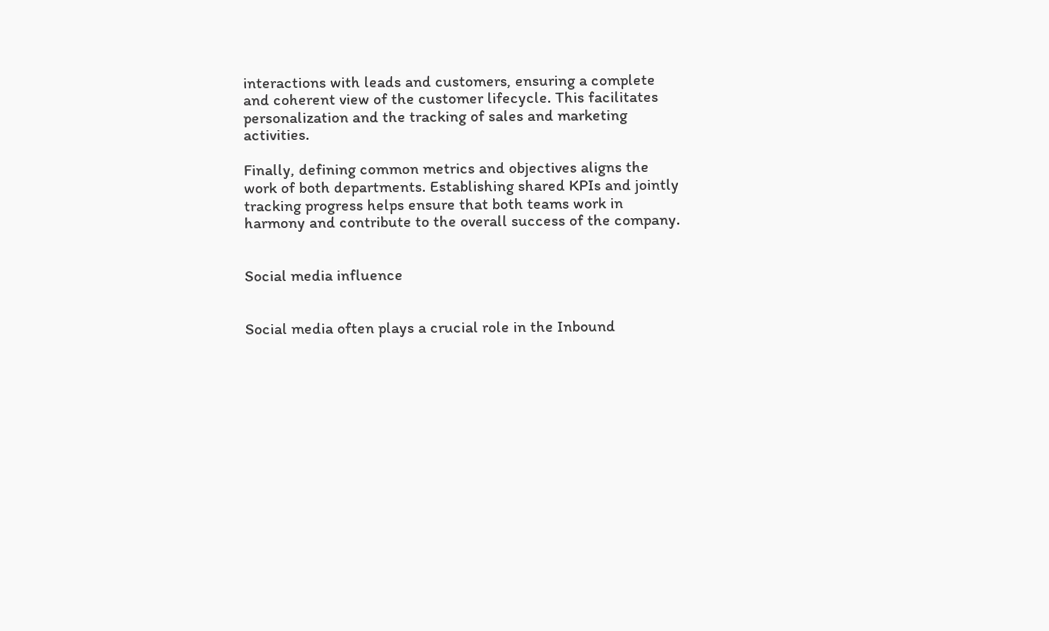interactions with leads and customers, ensuring a complete and coherent view of the customer lifecycle. This facilitates personalization and the tracking of sales and marketing activities.

Finally, defining common metrics and objectives aligns the work of both departments. Establishing shared KPIs and jointly tracking progress helps ensure that both teams work in harmony and contribute to the overall success of the company.


Social media influence


Social media often plays a crucial role in the Inbound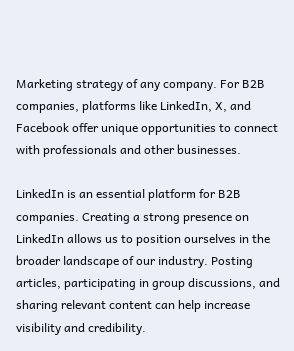Marketing strategy of any company. For B2B companies, platforms like LinkedIn, X, and Facebook offer unique opportunities to connect with professionals and other businesses.

LinkedIn is an essential platform for B2B companies. Creating a strong presence on LinkedIn allows us to position ourselves in the broader landscape of our industry. Posting articles, participating in group discussions, and sharing relevant content can help increase visibility and credibility.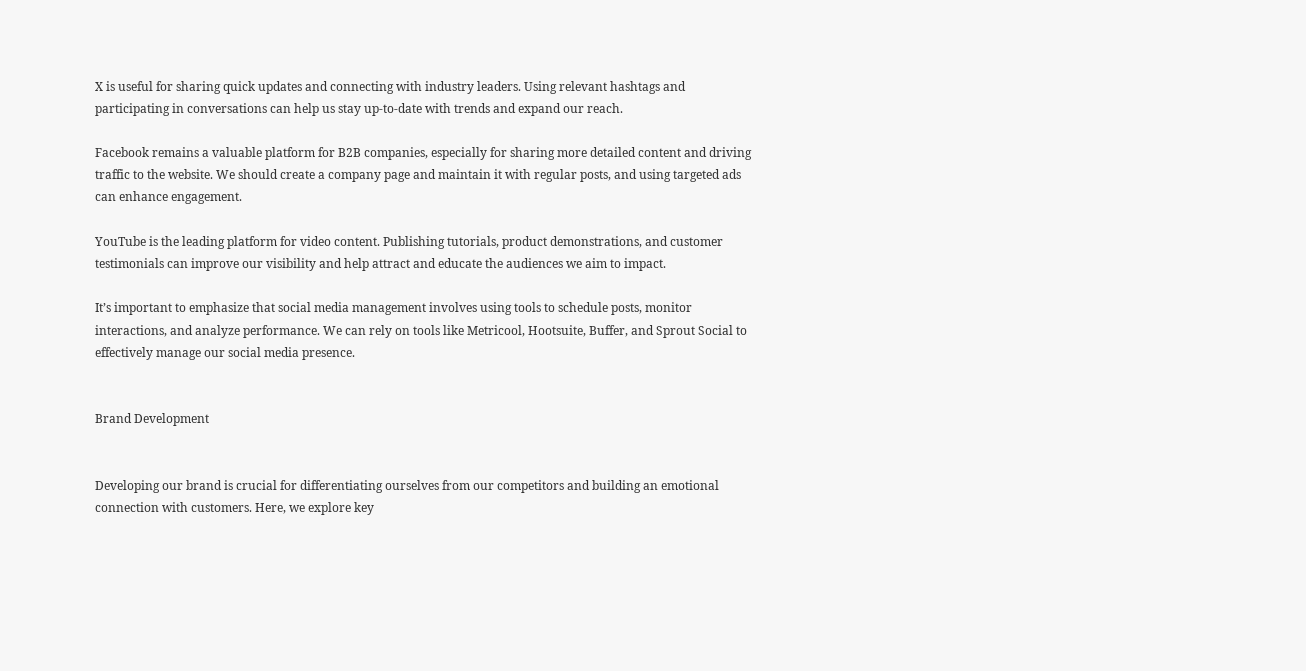X is useful for sharing quick updates and connecting with industry leaders. Using relevant hashtags and participating in conversations can help us stay up-to-date with trends and expand our reach.

Facebook remains a valuable platform for B2B companies, especially for sharing more detailed content and driving traffic to the website. We should create a company page and maintain it with regular posts, and using targeted ads can enhance engagement.

YouTube is the leading platform for video content. Publishing tutorials, product demonstrations, and customer testimonials can improve our visibility and help attract and educate the audiences we aim to impact.

It’s important to emphasize that social media management involves using tools to schedule posts, monitor interactions, and analyze performance. We can rely on tools like Metricool, Hootsuite, Buffer, and Sprout Social to effectively manage our social media presence.


Brand Development


Developing our brand is crucial for differentiating ourselves from our competitors and building an emotional connection with customers. Here, we explore key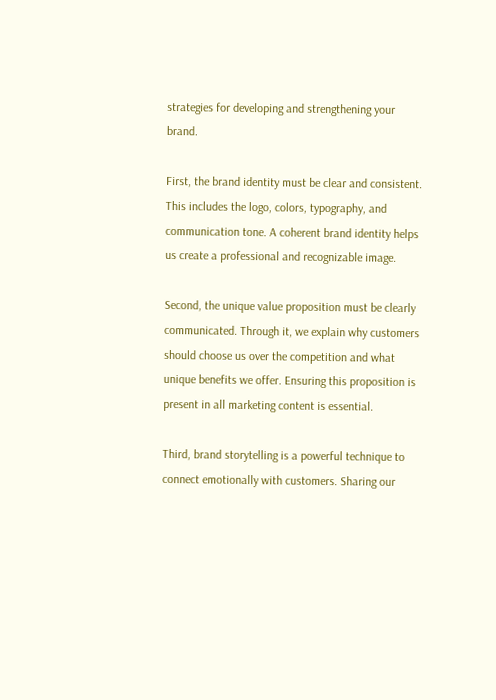strategies for developing and strengthening your brand.

First, the brand identity must be clear and consistent. This includes the logo, colors, typography, and communication tone. A coherent brand identity helps us create a professional and recognizable image.

Second, the unique value proposition must be clearly communicated. Through it, we explain why customers should choose us over the competition and what unique benefits we offer. Ensuring this proposition is present in all marketing content is essential.

Third, brand storytelling is a powerful technique to connect emotionally with customers. Sharing our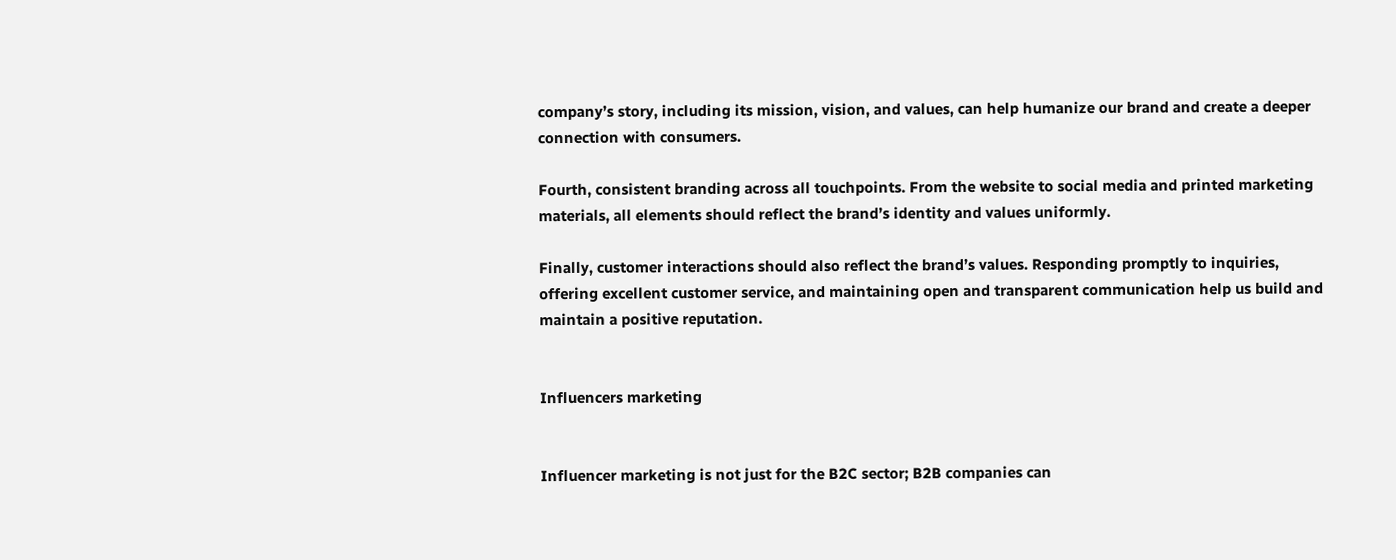company’s story, including its mission, vision, and values, can help humanize our brand and create a deeper connection with consumers.

Fourth, consistent branding across all touchpoints. From the website to social media and printed marketing materials, all elements should reflect the brand’s identity and values uniformly.

Finally, customer interactions should also reflect the brand’s values. Responding promptly to inquiries, offering excellent customer service, and maintaining open and transparent communication help us build and maintain a positive reputation.


Influencers marketing


Influencer marketing is not just for the B2C sector; B2B companies can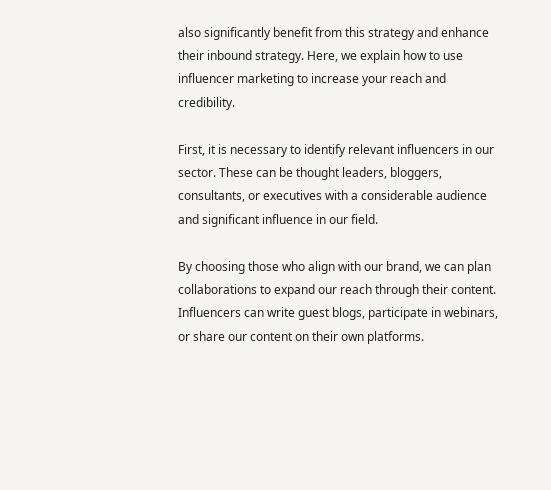also significantly benefit from this strategy and enhance their inbound strategy. Here, we explain how to use influencer marketing to increase your reach and credibility.

First, it is necessary to identify relevant influencers in our sector. These can be thought leaders, bloggers, consultants, or executives with a considerable audience and significant influence in our field.

By choosing those who align with our brand, we can plan collaborations to expand our reach through their content. Influencers can write guest blogs, participate in webinars, or share our content on their own platforms.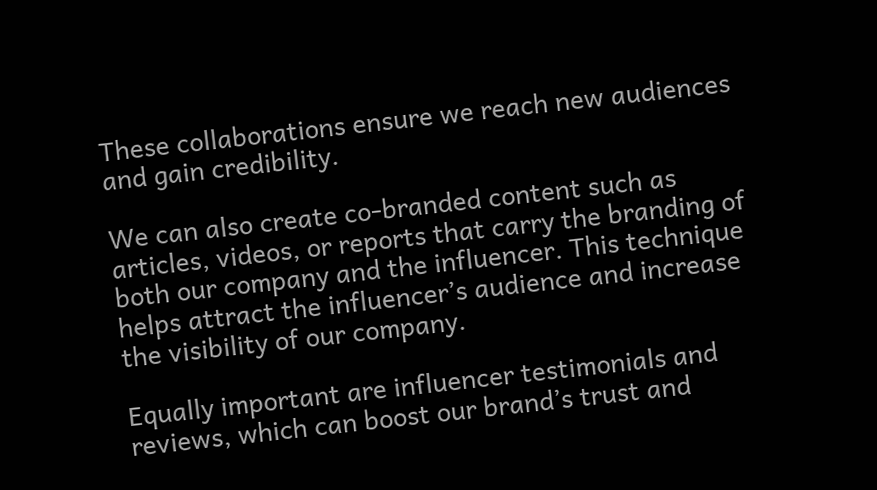These collaborations ensure we reach new audiences and gain credibility.

We can also create co-branded content such as articles, videos, or reports that carry the branding of both our company and the influencer. This technique helps attract the influencer’s audience and increase the visibility of our company.

Equally important are influencer testimonials and reviews, which can boost our brand’s trust and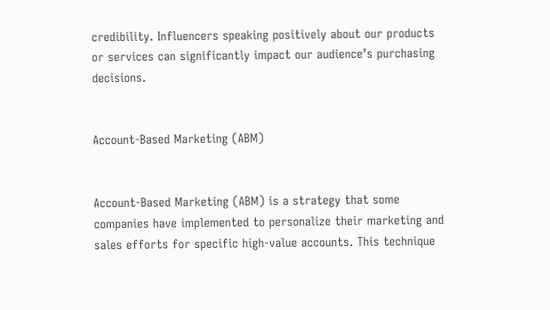credibility. Influencers speaking positively about our products or services can significantly impact our audience’s purchasing decisions.


Account-Based Marketing (ABM)


Account-Based Marketing (ABM) is a strategy that some companies have implemented to personalize their marketing and sales efforts for specific high-value accounts. This technique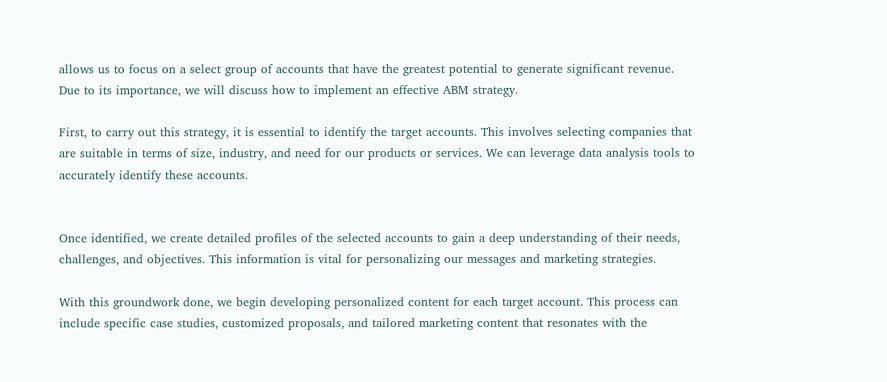allows us to focus on a select group of accounts that have the greatest potential to generate significant revenue. Due to its importance, we will discuss how to implement an effective ABM strategy.

First, to carry out this strategy, it is essential to identify the target accounts. This involves selecting companies that are suitable in terms of size, industry, and need for our products or services. We can leverage data analysis tools to accurately identify these accounts.


Once identified, we create detailed profiles of the selected accounts to gain a deep understanding of their needs, challenges, and objectives. This information is vital for personalizing our messages and marketing strategies.

With this groundwork done, we begin developing personalized content for each target account. This process can include specific case studies, customized proposals, and tailored marketing content that resonates with the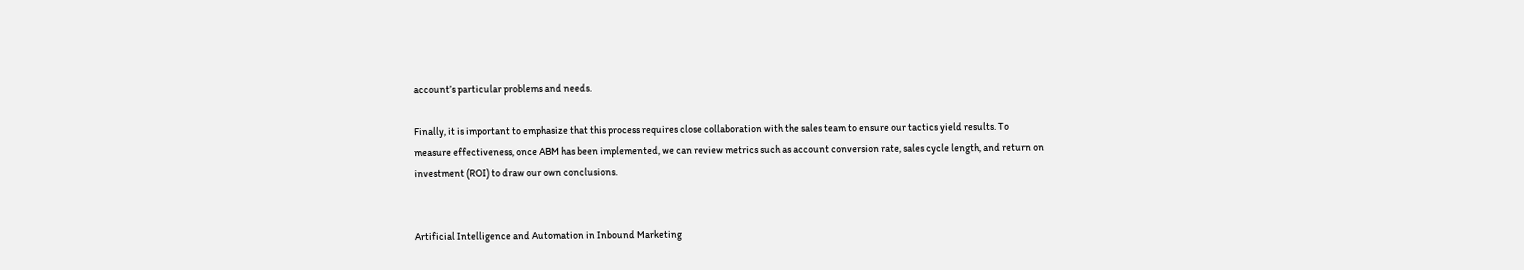account’s particular problems and needs.

Finally, it is important to emphasize that this process requires close collaboration with the sales team to ensure our tactics yield results. To measure effectiveness, once ABM has been implemented, we can review metrics such as account conversion rate, sales cycle length, and return on investment (ROI) to draw our own conclusions.


Artificial Intelligence and Automation in Inbound Marketing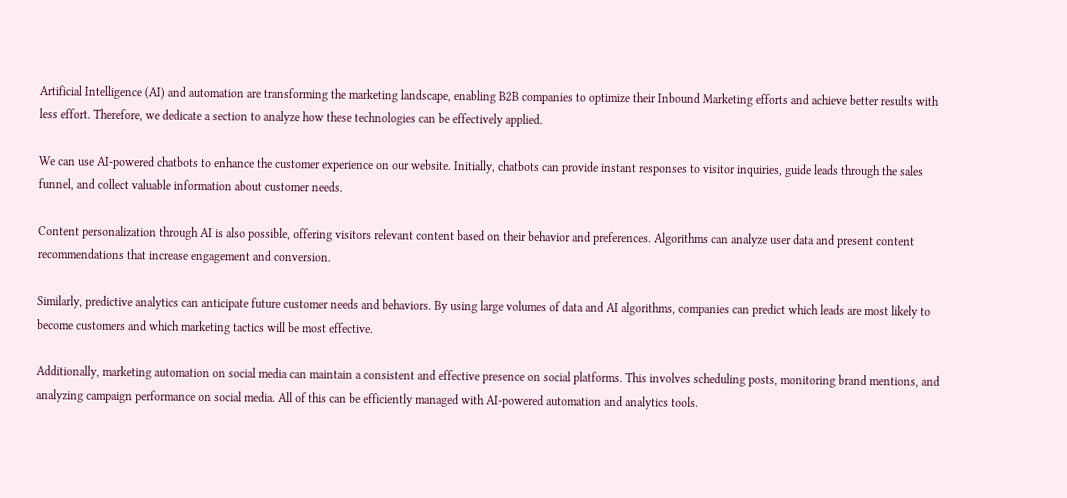Artificial Intelligence (AI) and automation are transforming the marketing landscape, enabling B2B companies to optimize their Inbound Marketing efforts and achieve better results with less effort. Therefore, we dedicate a section to analyze how these technologies can be effectively applied.

We can use AI-powered chatbots to enhance the customer experience on our website. Initially, chatbots can provide instant responses to visitor inquiries, guide leads through the sales funnel, and collect valuable information about customer needs.

Content personalization through AI is also possible, offering visitors relevant content based on their behavior and preferences. Algorithms can analyze user data and present content recommendations that increase engagement and conversion.

Similarly, predictive analytics can anticipate future customer needs and behaviors. By using large volumes of data and AI algorithms, companies can predict which leads are most likely to become customers and which marketing tactics will be most effective.

Additionally, marketing automation on social media can maintain a consistent and effective presence on social platforms. This involves scheduling posts, monitoring brand mentions, and analyzing campaign performance on social media. All of this can be efficiently managed with AI-powered automation and analytics tools.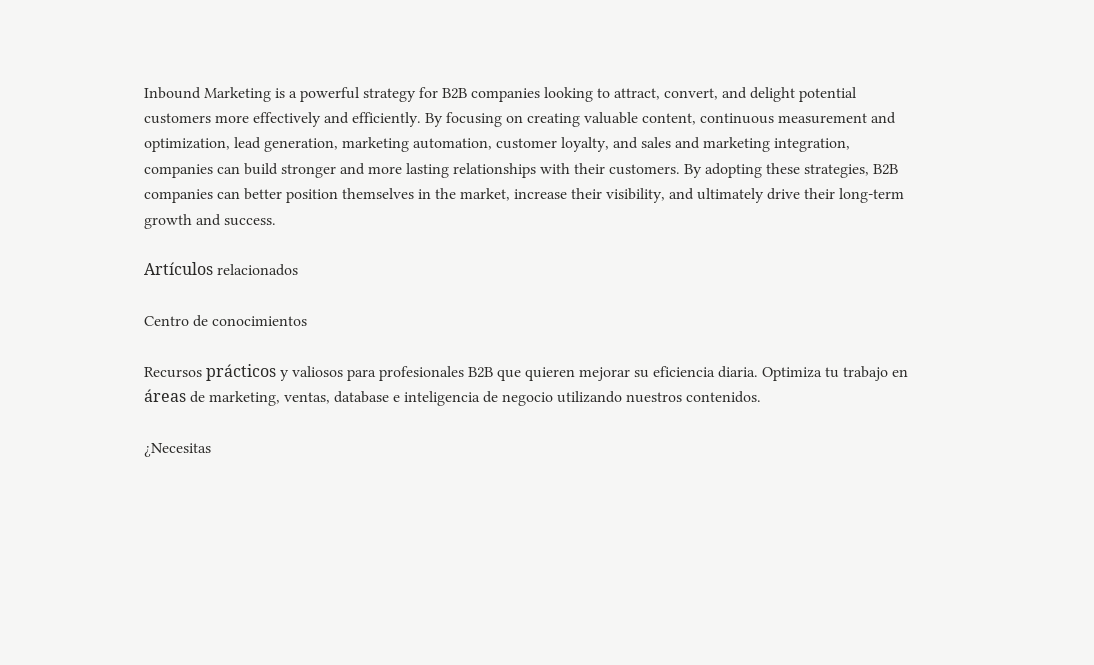Inbound Marketing is a powerful strategy for B2B companies looking to attract, convert, and delight potential customers more effectively and efficiently. By focusing on creating valuable content, continuous measurement and optimization, lead generation, marketing automation, customer loyalty, and sales and marketing integration, companies can build stronger and more lasting relationships with their customers. By adopting these strategies, B2B companies can better position themselves in the market, increase their visibility, and ultimately drive their long-term growth and success.

Artículos relacionados

Centro de conocimientos

Recursos prácticos y valiosos para profesionales B2B que quieren mejorar su eficiencia diaria. Optimiza tu trabajo en áreas de marketing, ventas, database e inteligencia de negocio utilizando nuestros contenidos.

¿Necesitas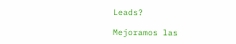Leads?

Mejoramos las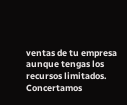ventas de tu empresa aunque tengas los recursos limitados. Concertamos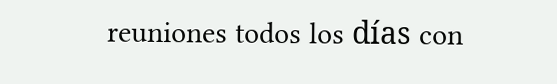reuniones todos los días con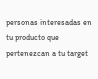personas interesadas en tu producto que pertenezcan a tu target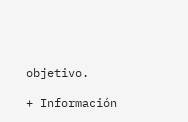objetivo.

+ Información